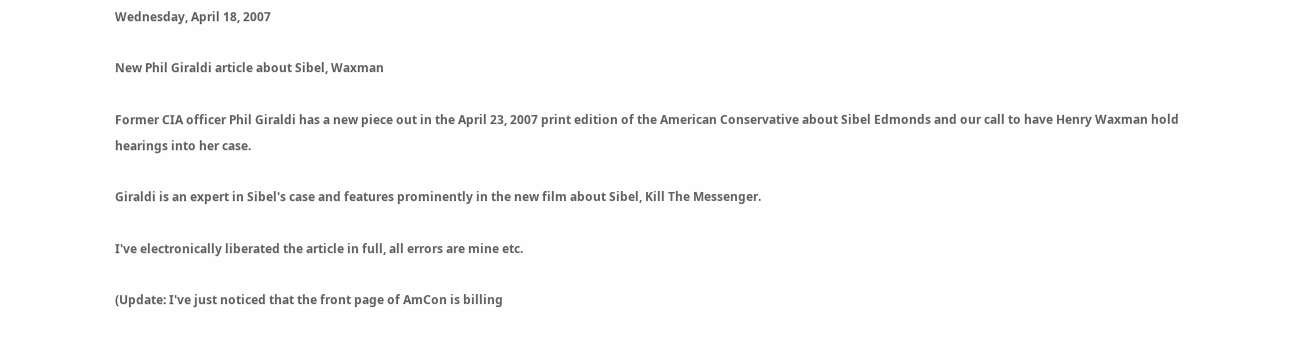Wednesday, April 18, 2007

New Phil Giraldi article about Sibel, Waxman

Former CIA officer Phil Giraldi has a new piece out in the April 23, 2007 print edition of the American Conservative about Sibel Edmonds and our call to have Henry Waxman hold hearings into her case.

Giraldi is an expert in Sibel's case and features prominently in the new film about Sibel, Kill The Messenger.

I've electronically liberated the article in full, all errors are mine etc.

(Update: I've just noticed that the front page of AmCon is billing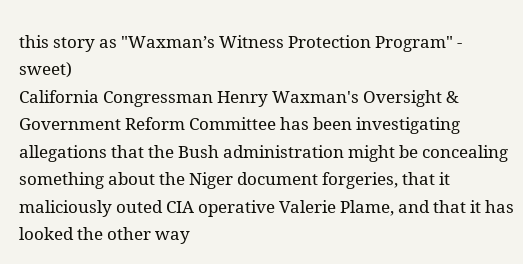this story as "Waxman’s Witness Protection Program" - sweet)
California Congressman Henry Waxman's Oversight & Government Reform Committee has been investigating allegations that the Bush administration might be concealing something about the Niger document forgeries, that it maliciously outed CIA operative Valerie Plame, and that it has looked the other way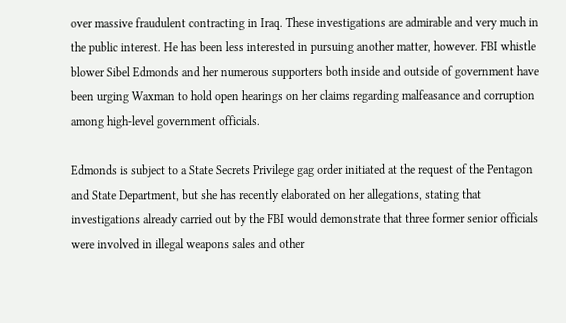over massive fraudulent contracting in Iraq. These investigations are admirable and very much in the public interest. He has been less interested in pursuing another matter, however. FBI whistle blower Sibel Edmonds and her numerous supporters both inside and outside of government have been urging Waxman to hold open hearings on her claims regarding malfeasance and corruption among high-level government officials.

Edmonds is subject to a State Secrets Privilege gag order initiated at the request of the Pentagon and State Department, but she has recently elaborated on her allegations, stating that investigations already carried out by the FBI would demonstrate that three former senior officials were involved in illegal weapons sales and other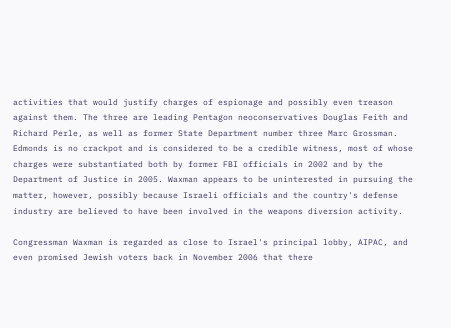activities that would justify charges of espionage and possibly even treason against them. The three are leading Pentagon neoconservatives Douglas Feith and Richard Perle, as well as former State Department number three Marc Grossman. Edmonds is no crackpot and is considered to be a credible witness, most of whose charges were substantiated both by former FBI officials in 2002 and by the Department of Justice in 2005. Waxman appears to be uninterested in pursuing the matter, however, possibly because Israeli officials and the country's defense industry are believed to have been involved in the weapons diversion activity.

Congressman Waxman is regarded as close to Israel's principal lobby, AIPAC, and even promised Jewish voters back in November 2006 that there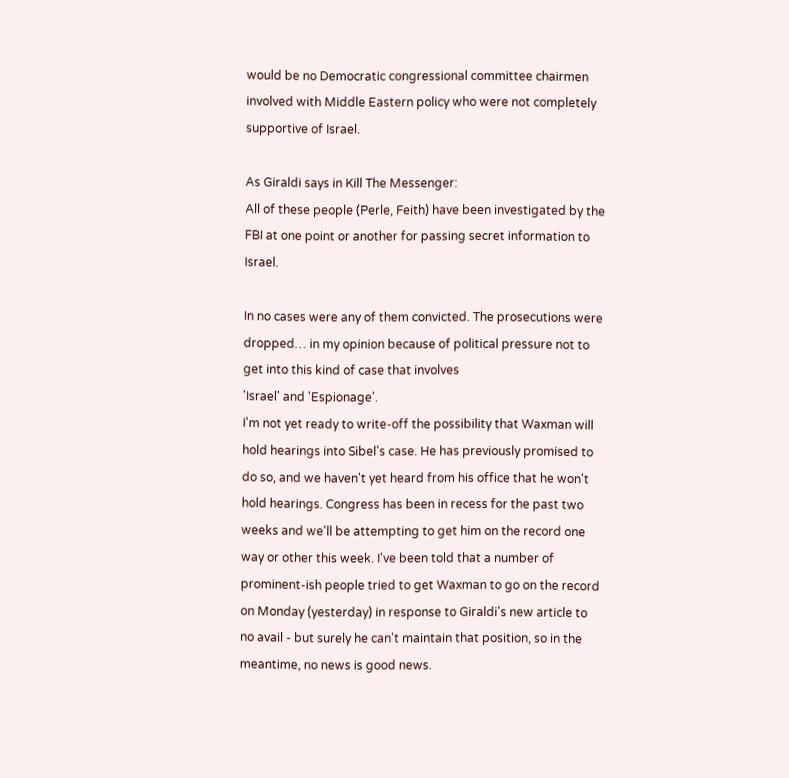would be no Democratic congressional committee chairmen involved with Middle Eastern policy who were not completely supportive of Israel.

As Giraldi says in Kill The Messenger:
All of these people (Perle, Feith) have been investigated by the FBI at one point or another for passing secret information to Israel.

In no cases were any of them convicted. The prosecutions were dropped… in my opinion because of political pressure not to get into this kind of case that involves
'Israel' and 'Espionage'.
I'm not yet ready to write-off the possibility that Waxman will hold hearings into Sibel's case. He has previously promised to do so, and we haven't yet heard from his office that he won't hold hearings. Congress has been in recess for the past two weeks and we'll be attempting to get him on the record one way or other this week. I've been told that a number of prominent-ish people tried to get Waxman to go on the record on Monday (yesterday) in response to Giraldi's new article to no avail - but surely he can't maintain that position, so in the meantime, no news is good news.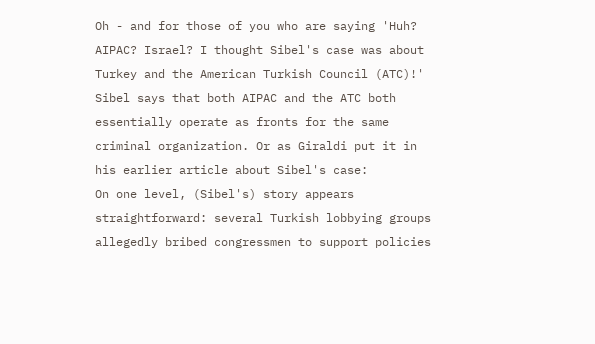Oh - and for those of you who are saying 'Huh? AIPAC? Israel? I thought Sibel's case was about Turkey and the American Turkish Council (ATC)!' Sibel says that both AIPAC and the ATC both essentially operate as fronts for the same criminal organization. Or as Giraldi put it in his earlier article about Sibel's case:
On one level, (Sibel's) story appears straightforward: several Turkish lobbying groups allegedly bribed congressmen to support policies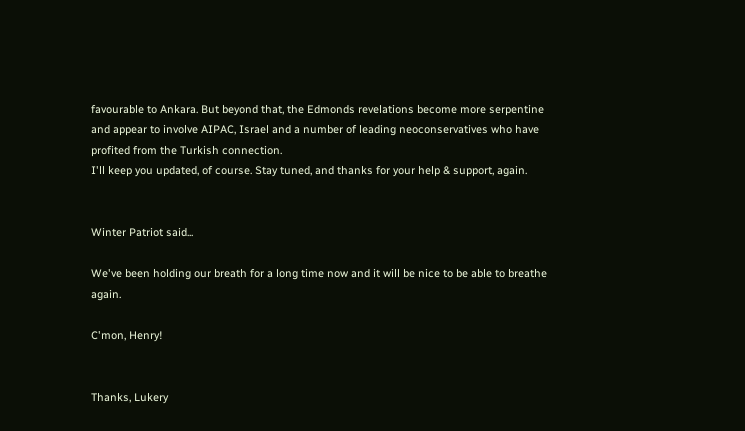favourable to Ankara. But beyond that, the Edmonds revelations become more serpentine and appear to involve AIPAC, Israel and a number of leading neoconservatives who have profited from the Turkish connection.
I'll keep you updated, of course. Stay tuned, and thanks for your help & support, again.


Winter Patriot said...

We've been holding our breath for a long time now and it will be nice to be able to breathe again.

C'mon, Henry!


Thanks, Lukery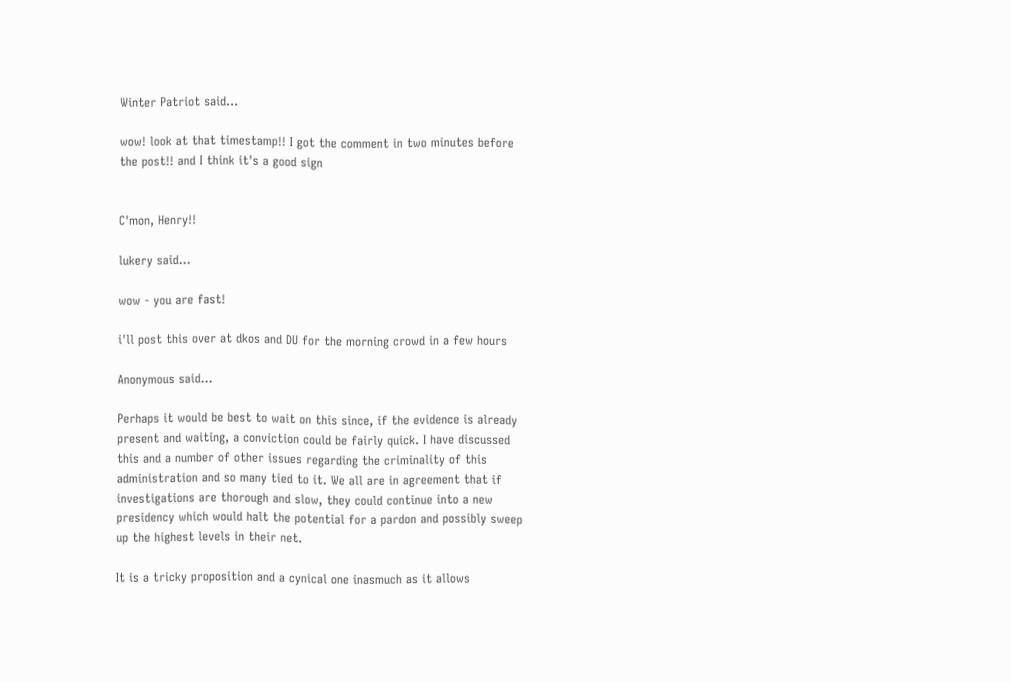Winter Patriot said...

wow! look at that timestamp!! I got the comment in two minutes before the post!! and I think it's a good sign


C'mon, Henry!!

lukery said...

wow - you are fast!

i'll post this over at dkos and DU for the morning crowd in a few hours

Anonymous said...

Perhaps it would be best to wait on this since, if the evidence is already present and waiting, a conviction could be fairly quick. I have discussed this and a number of other issues regarding the criminality of this administration and so many tied to it. We all are in agreement that if investigations are thorough and slow, they could continue into a new presidency which would halt the potential for a pardon and possibly sweep up the highest levels in their net.

It is a tricky proposition and a cynical one inasmuch as it allows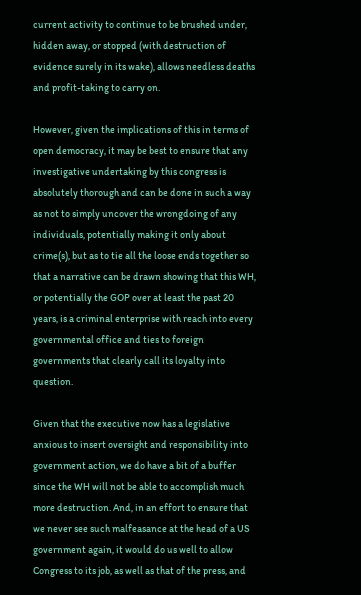current activity to continue to be brushed under, hidden away, or stopped (with destruction of evidence surely in its wake), allows needless deaths and profit-taking to carry on.

However, given the implications of this in terms of open democracy, it may be best to ensure that any investigative undertaking by this congress is absolutely thorough and can be done in such a way as not to simply uncover the wrongdoing of any individuals, potentially making it only about crime(s), but as to tie all the loose ends together so that a narrative can be drawn showing that this WH, or potentially the GOP over at least the past 20 years, is a criminal enterprise with reach into every governmental office and ties to foreign governments that clearly call its loyalty into question.

Given that the executive now has a legislative anxious to insert oversight and responsibility into government action, we do have a bit of a buffer since the WH will not be able to accomplish much more destruction. And, in an effort to ensure that we never see such malfeasance at the head of a US government again, it would do us well to allow Congress to its job, as well as that of the press, and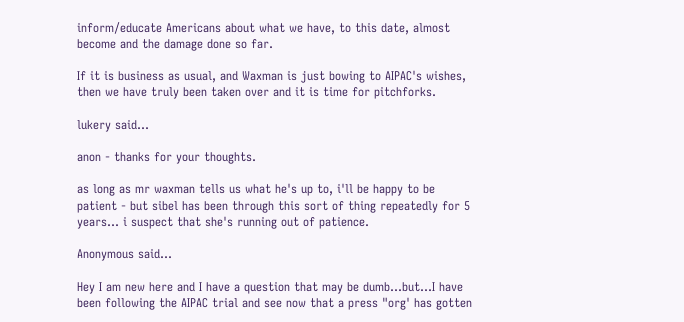inform/educate Americans about what we have, to this date, almost become and the damage done so far.

If it is business as usual, and Waxman is just bowing to AIPAC's wishes, then we have truly been taken over and it is time for pitchforks.

lukery said...

anon - thanks for your thoughts.

as long as mr waxman tells us what he's up to, i'll be happy to be patient - but sibel has been through this sort of thing repeatedly for 5 years... i suspect that she's running out of patience.

Anonymous said...

Hey I am new here and I have a question that may be dumb...but...I have been following the AIPAC trial and see now that a press "org' has gotten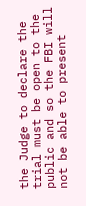the Judge to declare the trial must be open to the public and so the FBI will not be able to present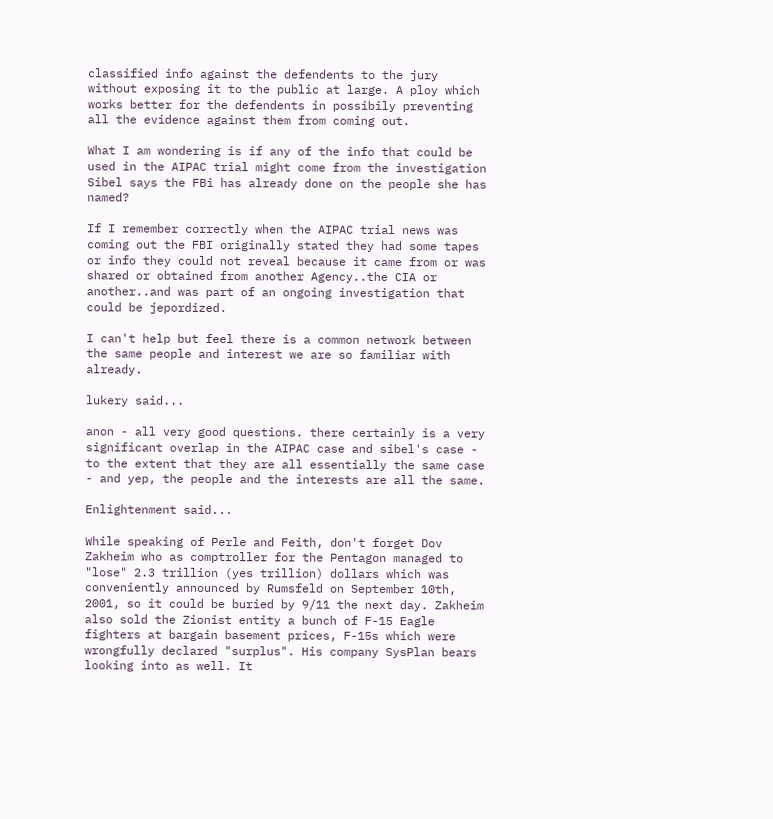classified info against the defendents to the jury without exposing it to the public at large. A ploy which works better for the defendents in possibily preventing all the evidence against them from coming out.

What I am wondering is if any of the info that could be used in the AIPAC trial might come from the investigation Sibel says the FBi has already done on the people she has named?

If I remember correctly when the AIPAC trial news was coming out the FBI originally stated they had some tapes or info they could not reveal because it came from or was shared or obtained from another Agency..the CIA or another..and was part of an ongoing investigation that could be jepordized.

I can't help but feel there is a common network between the same people and interest we are so familiar with already.

lukery said...

anon - all very good questions. there certainly is a very significant overlap in the AIPAC case and sibel's case - to the extent that they are all essentially the same case - and yep, the people and the interests are all the same.

Enlightenment said...

While speaking of Perle and Feith, don't forget Dov Zakheim who as comptroller for the Pentagon managed to "lose" 2.3 trillion (yes trillion) dollars which was conveniently announced by Rumsfeld on September 10th, 2001, so it could be buried by 9/11 the next day. Zakheim also sold the Zionist entity a bunch of F-15 Eagle fighters at bargain basement prices, F-15s which were wrongfully declared "surplus". His company SysPlan bears looking into as well. It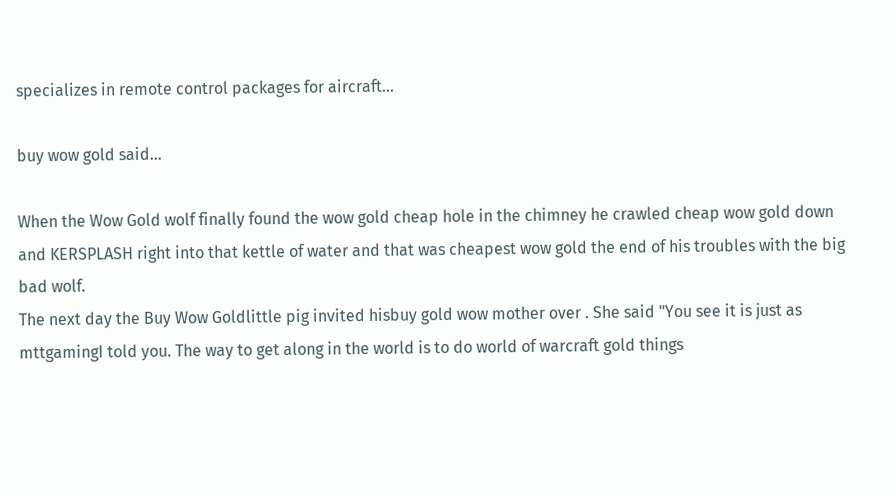specializes in remote control packages for aircraft...

buy wow gold said...

When the Wow Gold wolf finally found the wow gold cheap hole in the chimney he crawled cheap wow gold down and KERSPLASH right into that kettle of water and that was cheapest wow gold the end of his troubles with the big bad wolf.
The next day the Buy Wow Goldlittle pig invited hisbuy gold wow mother over . She said "You see it is just as mttgamingI told you. The way to get along in the world is to do world of warcraft gold things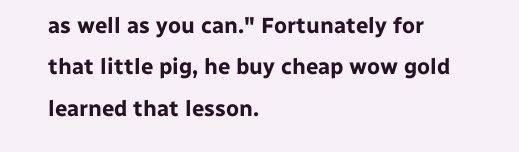as well as you can." Fortunately for that little pig, he buy cheap wow gold learned that lesson.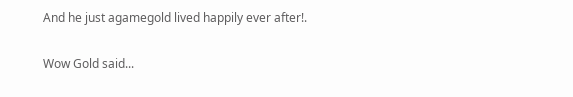And he just agamegold lived happily ever after!.

Wow Gold said...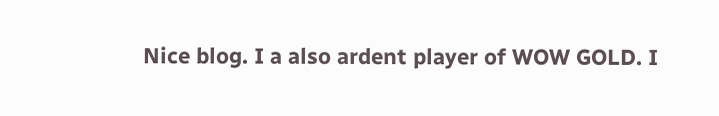Nice blog. I a also ardent player of WOW GOLD. I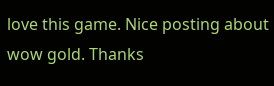love this game. Nice posting about wow gold. Thanks